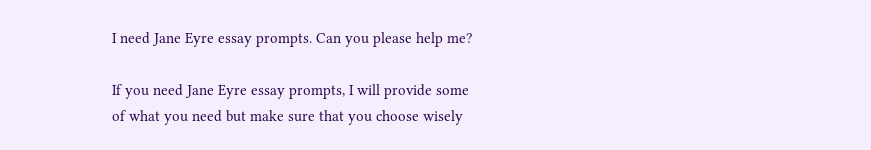I need Jane Eyre essay prompts. Can you please help me?

If you need Jane Eyre essay prompts, I will provide some of what you need but make sure that you choose wisely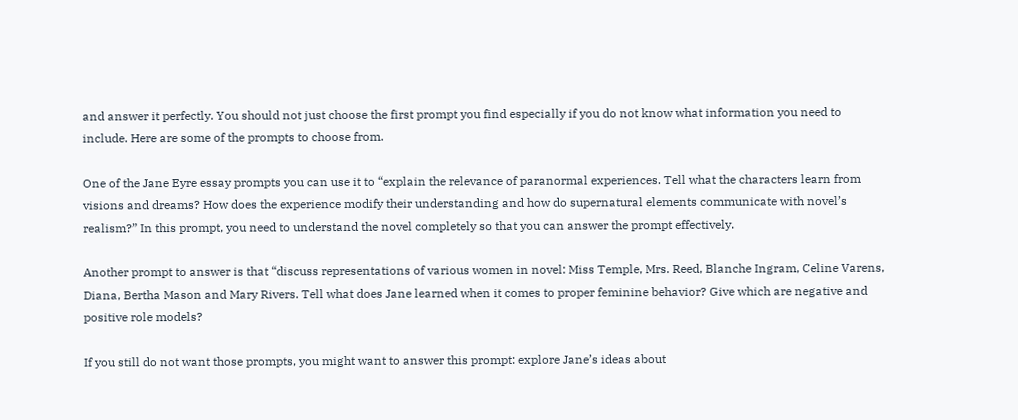and answer it perfectly. You should not just choose the first prompt you find especially if you do not know what information you need to include. Here are some of the prompts to choose from.

One of the Jane Eyre essay prompts you can use it to “explain the relevance of paranormal experiences. Tell what the characters learn from visions and dreams? How does the experience modify their understanding and how do supernatural elements communicate with novel’s realism?” In this prompt, you need to understand the novel completely so that you can answer the prompt effectively.

Another prompt to answer is that “discuss representations of various women in novel: Miss Temple, Mrs. Reed, Blanche Ingram, Celine Varens, Diana, Bertha Mason and Mary Rivers. Tell what does Jane learned when it comes to proper feminine behavior? Give which are negative and positive role models?

If you still do not want those prompts, you might want to answer this prompt: explore Jane’s ideas about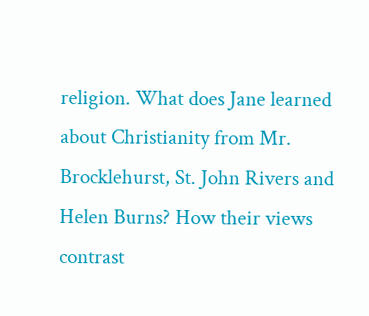religion. What does Jane learned about Christianity from Mr. Brocklehurst, St. John Rivers and Helen Burns? How their views contrast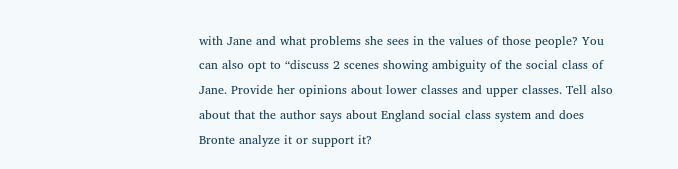with Jane and what problems she sees in the values of those people? You can also opt to “discuss 2 scenes showing ambiguity of the social class of Jane. Provide her opinions about lower classes and upper classes. Tell also about that the author says about England social class system and does Bronte analyze it or support it?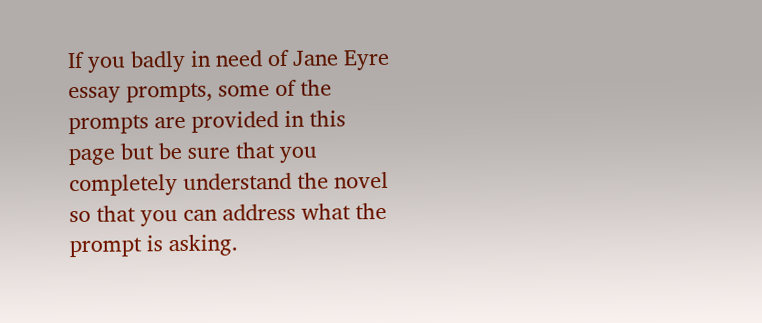If you badly in need of Jane Eyre essay prompts, some of the prompts are provided in this page but be sure that you completely understand the novel so that you can address what the prompt is asking.